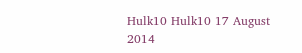Hulk10 Hulk10 17 August 2014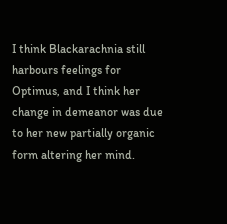I think Blackarachnia still harbours feelings for Optimus, and I think her change in demeanor was due to her new partially organic form altering her mind.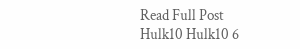Read Full Post
Hulk10 Hulk10 6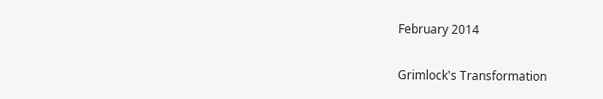February 2014

Grimlock's Transformation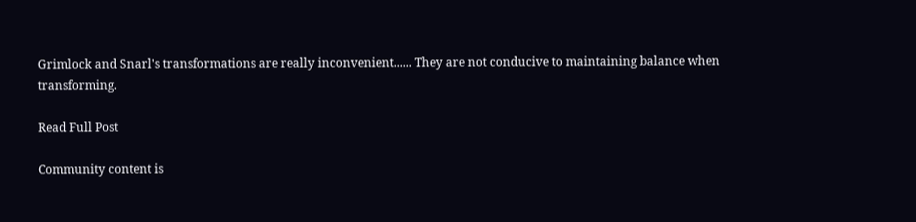Grimlock and Snarl's transformations are really inconvenient...... They are not conducive to maintaining balance when transforming.

Read Full Post

Community content is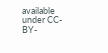available under CC-BY-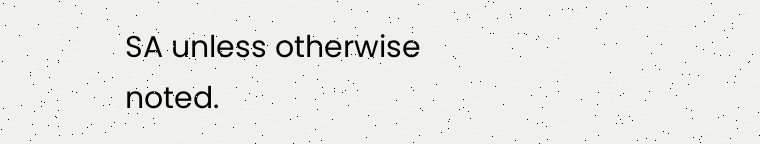SA unless otherwise noted.